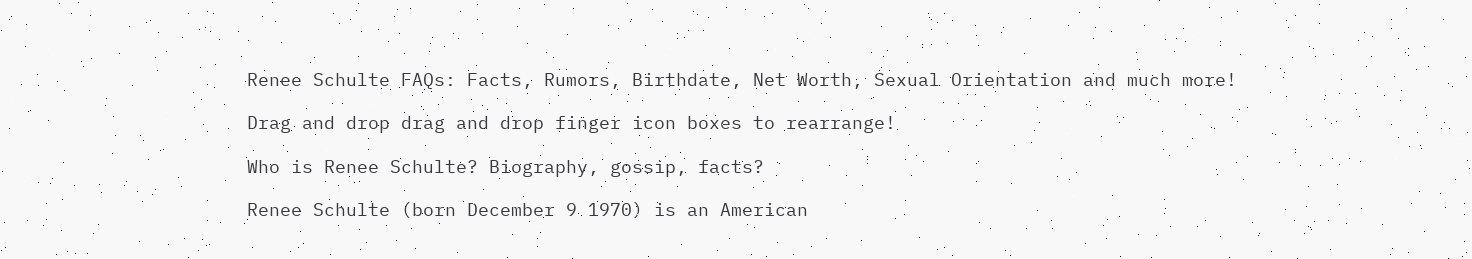Renee Schulte FAQs: Facts, Rumors, Birthdate, Net Worth, Sexual Orientation and much more!

Drag and drop drag and drop finger icon boxes to rearrange!

Who is Renee Schulte? Biography, gossip, facts?

Renee Schulte (born December 9 1970) is an American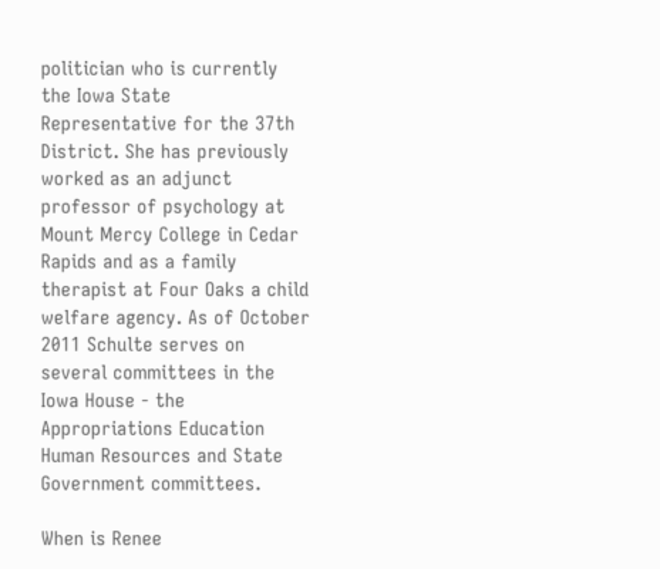politician who is currently the Iowa State Representative for the 37th District. She has previously worked as an adjunct professor of psychology at Mount Mercy College in Cedar Rapids and as a family therapist at Four Oaks a child welfare agency. As of October 2011 Schulte serves on several committees in the Iowa House - the Appropriations Education Human Resources and State Government committees.

When is Renee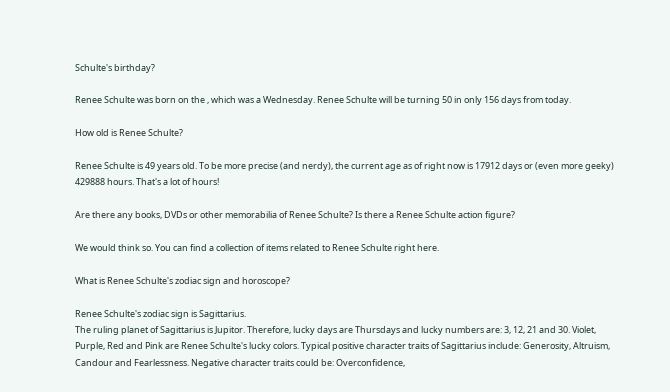Schulte's birthday?

Renee Schulte was born on the , which was a Wednesday. Renee Schulte will be turning 50 in only 156 days from today.

How old is Renee Schulte?

Renee Schulte is 49 years old. To be more precise (and nerdy), the current age as of right now is 17912 days or (even more geeky) 429888 hours. That's a lot of hours!

Are there any books, DVDs or other memorabilia of Renee Schulte? Is there a Renee Schulte action figure?

We would think so. You can find a collection of items related to Renee Schulte right here.

What is Renee Schulte's zodiac sign and horoscope?

Renee Schulte's zodiac sign is Sagittarius.
The ruling planet of Sagittarius is Jupitor. Therefore, lucky days are Thursdays and lucky numbers are: 3, 12, 21 and 30. Violet, Purple, Red and Pink are Renee Schulte's lucky colors. Typical positive character traits of Sagittarius include: Generosity, Altruism, Candour and Fearlessness. Negative character traits could be: Overconfidence,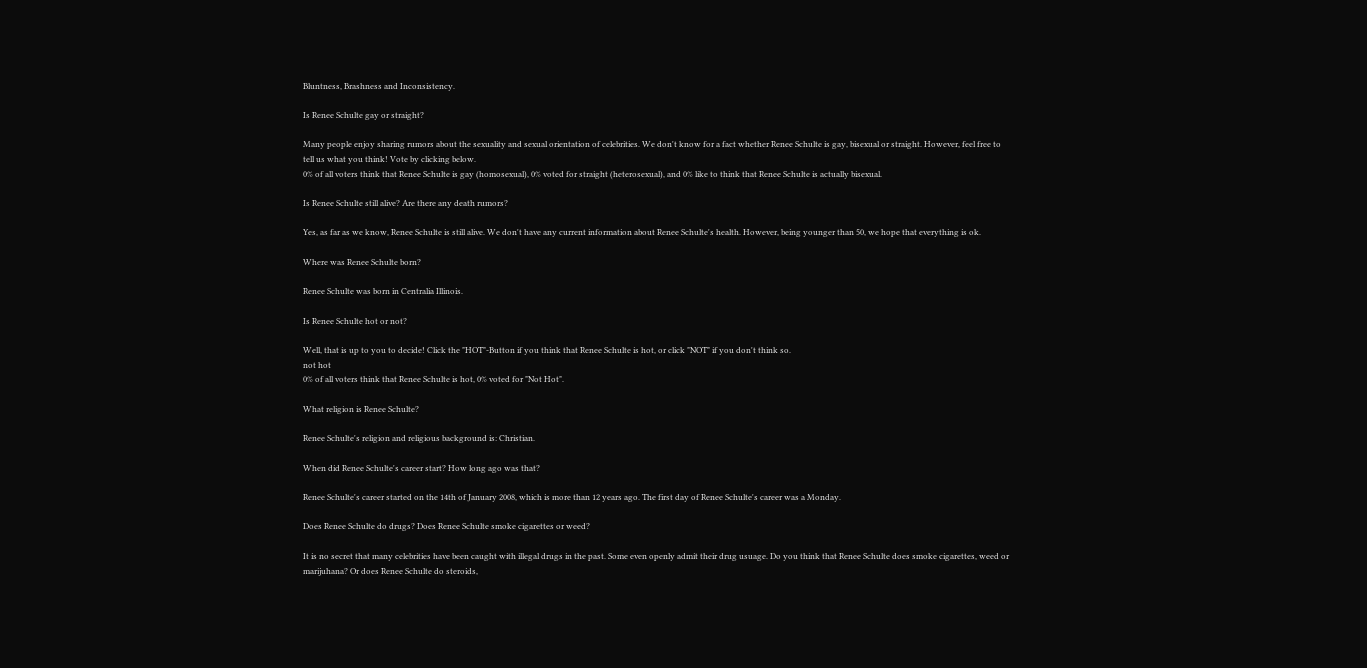Bluntness, Brashness and Inconsistency.

Is Renee Schulte gay or straight?

Many people enjoy sharing rumors about the sexuality and sexual orientation of celebrities. We don't know for a fact whether Renee Schulte is gay, bisexual or straight. However, feel free to tell us what you think! Vote by clicking below.
0% of all voters think that Renee Schulte is gay (homosexual), 0% voted for straight (heterosexual), and 0% like to think that Renee Schulte is actually bisexual.

Is Renee Schulte still alive? Are there any death rumors?

Yes, as far as we know, Renee Schulte is still alive. We don't have any current information about Renee Schulte's health. However, being younger than 50, we hope that everything is ok.

Where was Renee Schulte born?

Renee Schulte was born in Centralia Illinois.

Is Renee Schulte hot or not?

Well, that is up to you to decide! Click the "HOT"-Button if you think that Renee Schulte is hot, or click "NOT" if you don't think so.
not hot
0% of all voters think that Renee Schulte is hot, 0% voted for "Not Hot".

What religion is Renee Schulte?

Renee Schulte's religion and religious background is: Christian.

When did Renee Schulte's career start? How long ago was that?

Renee Schulte's career started on the 14th of January 2008, which is more than 12 years ago. The first day of Renee Schulte's career was a Monday.

Does Renee Schulte do drugs? Does Renee Schulte smoke cigarettes or weed?

It is no secret that many celebrities have been caught with illegal drugs in the past. Some even openly admit their drug usuage. Do you think that Renee Schulte does smoke cigarettes, weed or marijuhana? Or does Renee Schulte do steroids,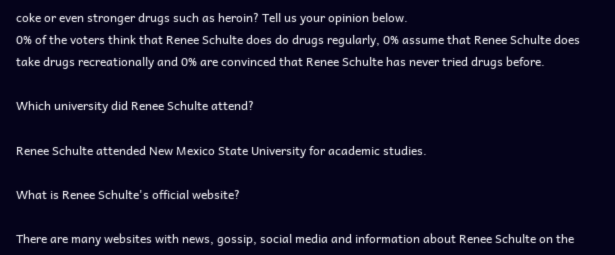coke or even stronger drugs such as heroin? Tell us your opinion below.
0% of the voters think that Renee Schulte does do drugs regularly, 0% assume that Renee Schulte does take drugs recreationally and 0% are convinced that Renee Schulte has never tried drugs before.

Which university did Renee Schulte attend?

Renee Schulte attended New Mexico State University for academic studies.

What is Renee Schulte's official website?

There are many websites with news, gossip, social media and information about Renee Schulte on the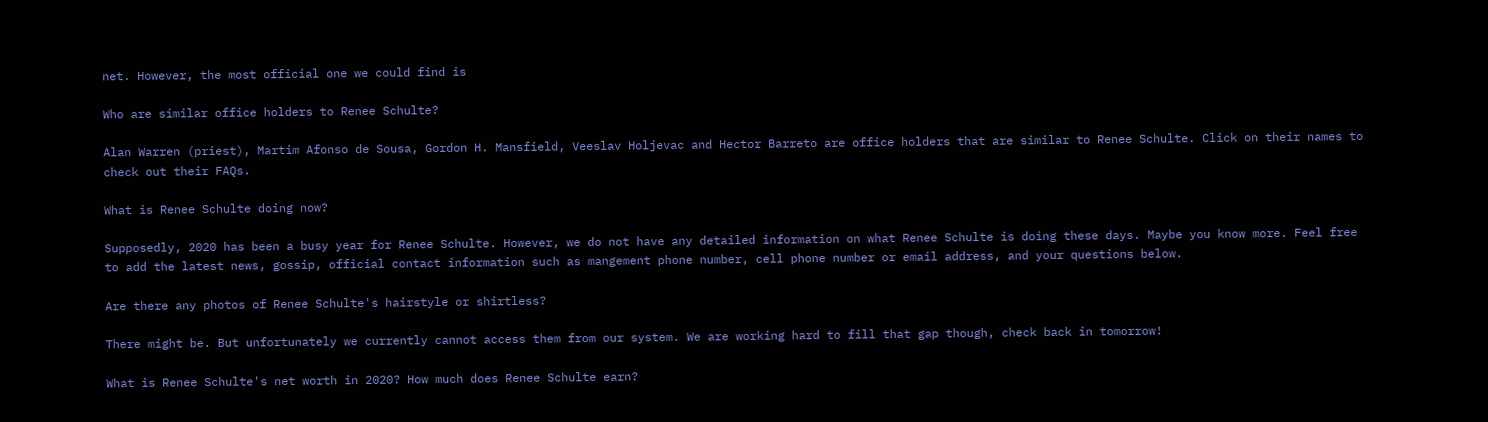net. However, the most official one we could find is

Who are similar office holders to Renee Schulte?

Alan Warren (priest), Martim Afonso de Sousa, Gordon H. Mansfield, Veeslav Holjevac and Hector Barreto are office holders that are similar to Renee Schulte. Click on their names to check out their FAQs.

What is Renee Schulte doing now?

Supposedly, 2020 has been a busy year for Renee Schulte. However, we do not have any detailed information on what Renee Schulte is doing these days. Maybe you know more. Feel free to add the latest news, gossip, official contact information such as mangement phone number, cell phone number or email address, and your questions below.

Are there any photos of Renee Schulte's hairstyle or shirtless?

There might be. But unfortunately we currently cannot access them from our system. We are working hard to fill that gap though, check back in tomorrow!

What is Renee Schulte's net worth in 2020? How much does Renee Schulte earn?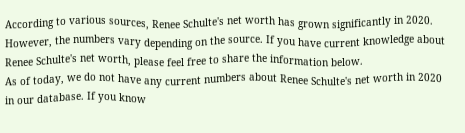According to various sources, Renee Schulte's net worth has grown significantly in 2020. However, the numbers vary depending on the source. If you have current knowledge about Renee Schulte's net worth, please feel free to share the information below.
As of today, we do not have any current numbers about Renee Schulte's net worth in 2020 in our database. If you know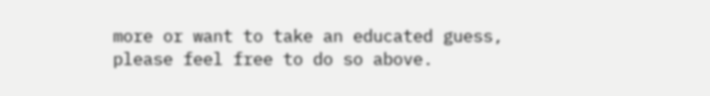more or want to take an educated guess, please feel free to do so above.